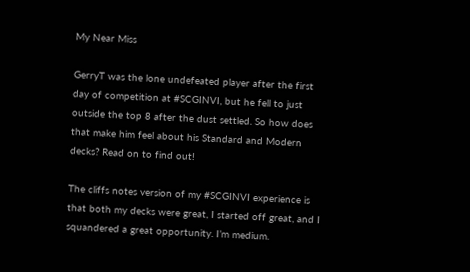My Near Miss

GerryT was the lone undefeated player after the first day of competition at #SCGINVI, but he fell to just outside the top 8 after the dust settled. So how does that make him feel about his Standard and Modern decks? Read on to find out!

The cliffs notes version of my #SCGINVI experience is that both my decks were great, I started off great, and I squandered a great opportunity. I’m medium.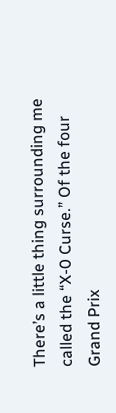There’s a little thing surrounding me called the “X-0 Curse.” Of the four Grand Prix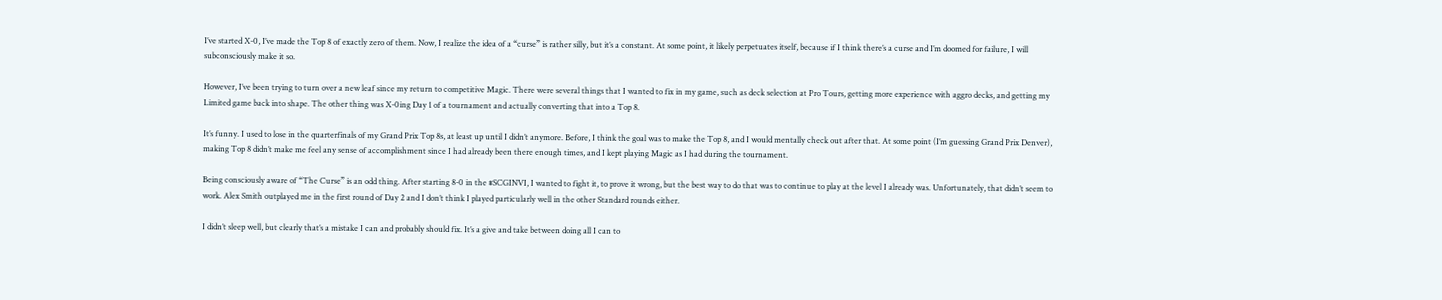I’ve started X-0, I’ve made the Top 8 of exactly zero of them. Now, I realize the idea of a “curse” is rather silly, but it’s a constant. At some point, it likely perpetuates itself, because if I think there’s a curse and I’m doomed for failure, I will subconsciously make it so.

However, I’ve been trying to turn over a new leaf since my return to competitive Magic. There were several things that I wanted to fix in my game, such as deck selection at Pro Tours, getting more experience with aggro decks, and getting my Limited game back into shape. The other thing was X-0ing Day 1 of a tournament and actually converting that into a Top 8.

It’s funny. I used to lose in the quarterfinals of my Grand Prix Top 8s, at least up until I didn’t anymore. Before, I think the goal was to make the Top 8, and I would mentally check out after that. At some point (I’m guessing Grand Prix Denver), making Top 8 didn’t make me feel any sense of accomplishment since I had already been there enough times, and I kept playing Magic as I had during the tournament.

Being consciously aware of “The Curse” is an odd thing. After starting 8-0 in the #SCGINVI, I wanted to fight it, to prove it wrong, but the best way to do that was to continue to play at the level I already was. Unfortunately, that didn’t seem to work. Alex Smith outplayed me in the first round of Day 2 and I don’t think I played particularly well in the other Standard rounds either.

I didn’t sleep well, but clearly that’s a mistake I can and probably should fix. It’s a give and take between doing all I can to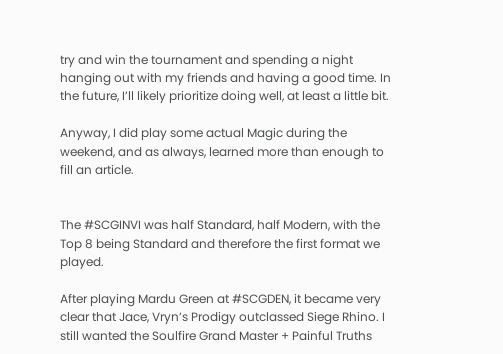try and win the tournament and spending a night hanging out with my friends and having a good time. In the future, I’ll likely prioritize doing well, at least a little bit.

Anyway, I did play some actual Magic during the weekend, and as always, learned more than enough to fill an article.


The #SCGINVI was half Standard, half Modern, with the Top 8 being Standard and therefore the first format we played.

After playing Mardu Green at #SCGDEN, it became very clear that Jace, Vryn’s Prodigy outclassed Siege Rhino. I still wanted the Soulfire Grand Master + Painful Truths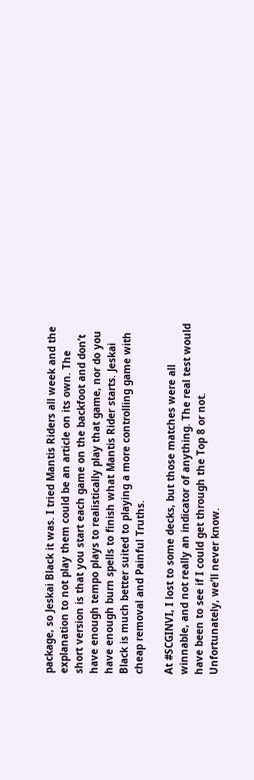package, so Jeskai Black it was. I tried Mantis Riders all week and the explanation to not play them could be an article on its own. The short version is that you start each game on the backfoot and don’t have enough tempo plays to realistically play that game, nor do you have enough burn spells to finish what Mantis Rider starts. Jeskai Black is much better suited to playing a more controlling game with cheap removal and Painful Truths.

At #SCGINVI, I lost to some decks, but those matches were all winnable, and not really an indicator of anything. The real test would have been to see if I could get through the Top 8 or not. Unfortunately, we’ll never know.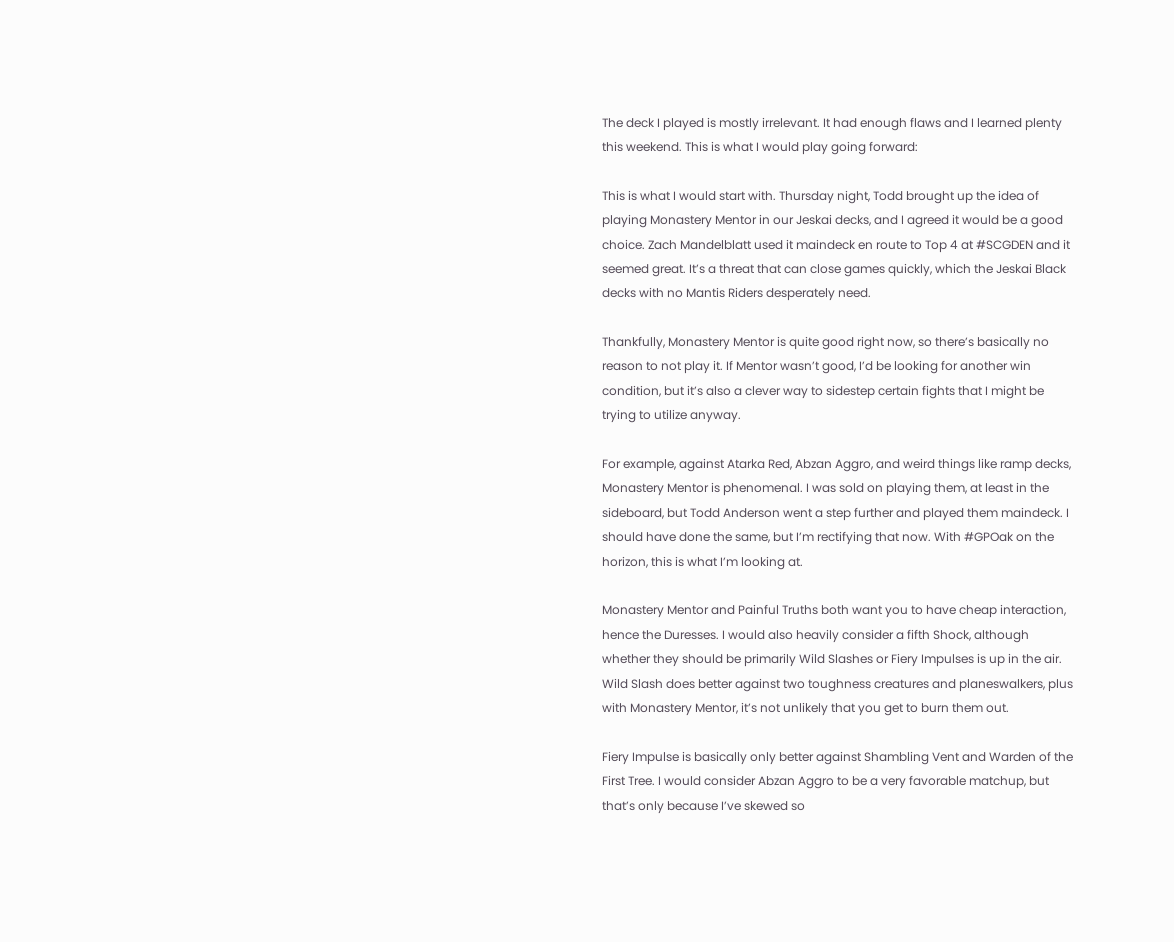The deck I played is mostly irrelevant. It had enough flaws and I learned plenty this weekend. This is what I would play going forward:

This is what I would start with. Thursday night, Todd brought up the idea of playing Monastery Mentor in our Jeskai decks, and I agreed it would be a good choice. Zach Mandelblatt used it maindeck en route to Top 4 at #SCGDEN and it seemed great. It’s a threat that can close games quickly, which the Jeskai Black decks with no Mantis Riders desperately need.

Thankfully, Monastery Mentor is quite good right now, so there’s basically no reason to not play it. If Mentor wasn’t good, I’d be looking for another win condition, but it’s also a clever way to sidestep certain fights that I might be trying to utilize anyway.

For example, against Atarka Red, Abzan Aggro, and weird things like ramp decks, Monastery Mentor is phenomenal. I was sold on playing them, at least in the sideboard, but Todd Anderson went a step further and played them maindeck. I should have done the same, but I’m rectifying that now. With #GPOak on the horizon, this is what I’m looking at.

Monastery Mentor and Painful Truths both want you to have cheap interaction, hence the Duresses. I would also heavily consider a fifth Shock, although whether they should be primarily Wild Slashes or Fiery Impulses is up in the air. Wild Slash does better against two toughness creatures and planeswalkers, plus with Monastery Mentor, it’s not unlikely that you get to burn them out.

Fiery Impulse is basically only better against Shambling Vent and Warden of the First Tree. I would consider Abzan Aggro to be a very favorable matchup, but that’s only because I’ve skewed so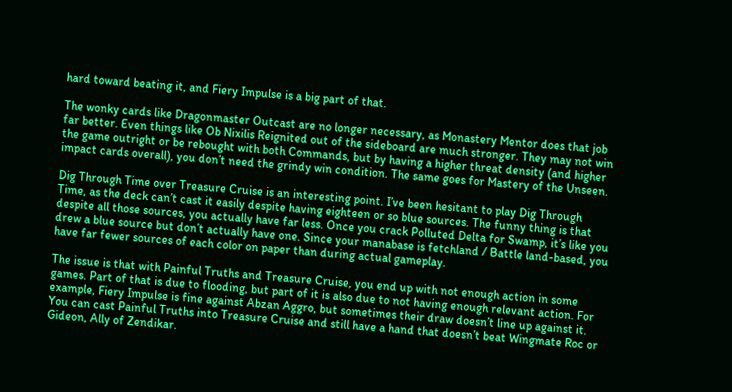hard toward beating it, and Fiery Impulse is a big part of that.

The wonky cards like Dragonmaster Outcast are no longer necessary, as Monastery Mentor does that job far better. Even things like Ob Nixilis Reignited out of the sideboard are much stronger. They may not win the game outright or be rebought with both Commands, but by having a higher threat density (and higher impact cards overall), you don’t need the grindy win condition. The same goes for Mastery of the Unseen.

Dig Through Time over Treasure Cruise is an interesting point. I’ve been hesitant to play Dig Through Time, as the deck can’t cast it easily despite having eighteen or so blue sources. The funny thing is that despite all those sources, you actually have far less. Once you crack Polluted Delta for Swamp, it’s like you drew a blue source but don’t actually have one. Since your manabase is fetchland / Battle land-based, you have far fewer sources of each color on paper than during actual gameplay.

The issue is that with Painful Truths and Treasure Cruise, you end up with not enough action in some games. Part of that is due to flooding, but part of it is also due to not having enough relevant action. For example, Fiery Impulse is fine against Abzan Aggro, but sometimes their draw doesn’t line up against it. You can cast Painful Truths into Treasure Cruise and still have a hand that doesn’t beat Wingmate Roc or Gideon, Ally of Zendikar.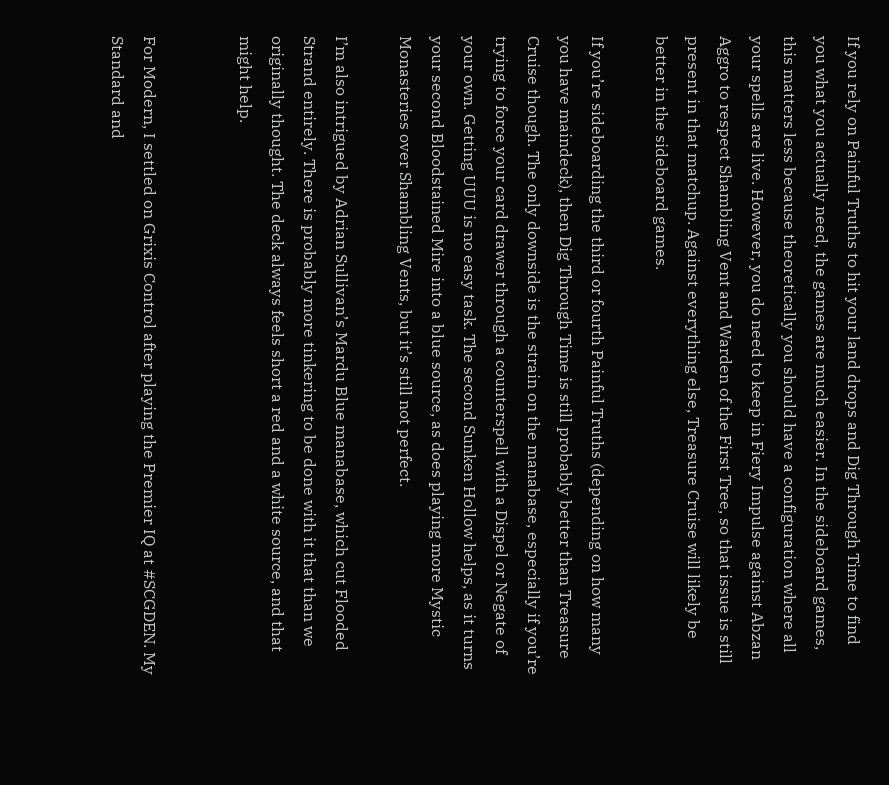If you rely on Painful Truths to hit your land drops and Dig Through Time to find you what you actually need, the games are much easier. In the sideboard games, this matters less because theoretically you should have a configuration where all your spells are live. However, you do need to keep in Fiery Impulse against Abzan Aggro to respect Shambling Vent and Warden of the First Tree, so that issue is still present in that matchup. Against everything else, Treasure Cruise will likely be better in the sideboard games.

If you’re sideboarding the third or fourth Painful Truths (depending on how many you have maindeck), then Dig Through Time is still probably better than Treasure Cruise though. The only downside is the strain on the manabase, especially if you’re trying to force your card drawer through a counterspell with a Dispel or Negate of your own. Getting UUU is no easy task. The second Sunken Hollow helps, as it turns your second Bloodstained Mire into a blue source, as does playing more Mystic Monasteries over Shambling Vents, but it’s still not perfect.

I’m also intrigued by Adrian Sullivan’s Mardu Blue manabase, which cut Flooded Strand entirely. There is probably more tinkering to be done with it that than we originally thought. The deck always feels short a red and a white source, and that might help.


For Modern, I settled on Grixis Control after playing the Premier IQ at #SCGDEN. My Standard and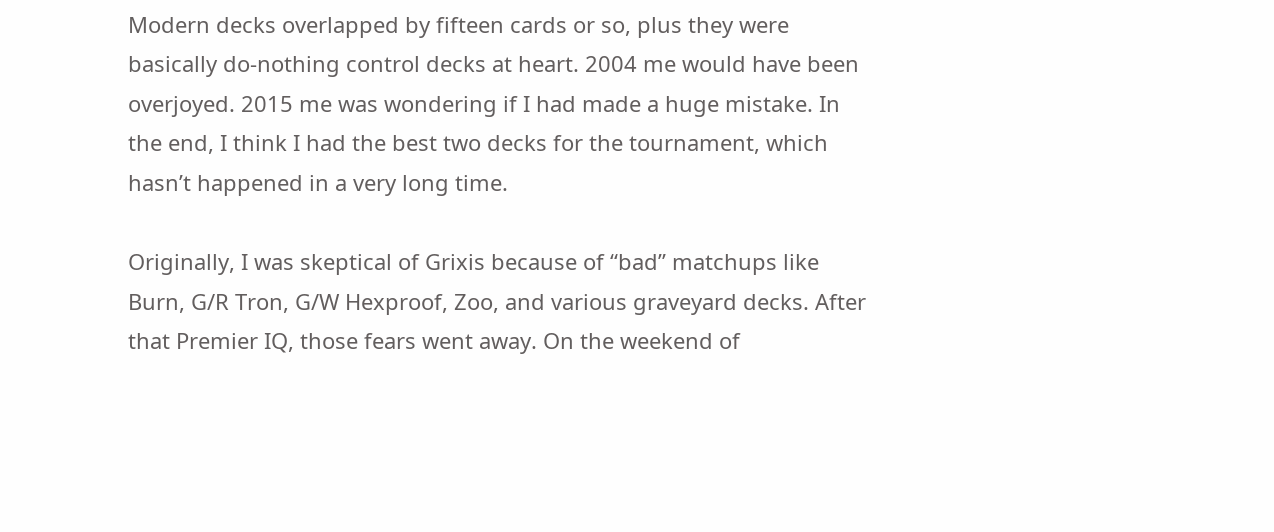Modern decks overlapped by fifteen cards or so, plus they were basically do-nothing control decks at heart. 2004 me would have been overjoyed. 2015 me was wondering if I had made a huge mistake. In the end, I think I had the best two decks for the tournament, which hasn’t happened in a very long time.

Originally, I was skeptical of Grixis because of “bad” matchups like Burn, G/R Tron, G/W Hexproof, Zoo, and various graveyard decks. After that Premier IQ, those fears went away. On the weekend of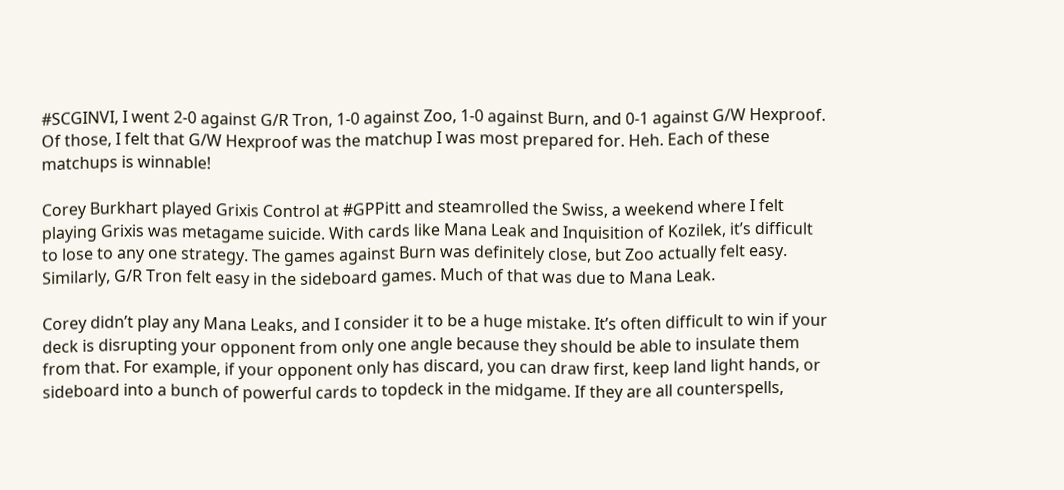#SCGINVI, I went 2-0 against G/R Tron, 1-0 against Zoo, 1-0 against Burn, and 0-1 against G/W Hexproof. Of those, I felt that G/W Hexproof was the matchup I was most prepared for. Heh. Each of these matchups is winnable!

Corey Burkhart played Grixis Control at #GPPitt and steamrolled the Swiss, a weekend where I felt playing Grixis was metagame suicide. With cards like Mana Leak and Inquisition of Kozilek, it’s difficult to lose to any one strategy. The games against Burn was definitely close, but Zoo actually felt easy. Similarly, G/R Tron felt easy in the sideboard games. Much of that was due to Mana Leak.

Corey didn’t play any Mana Leaks, and I consider it to be a huge mistake. It’s often difficult to win if your deck is disrupting your opponent from only one angle because they should be able to insulate them from that. For example, if your opponent only has discard, you can draw first, keep land light hands, or sideboard into a bunch of powerful cards to topdeck in the midgame. If they are all counterspells,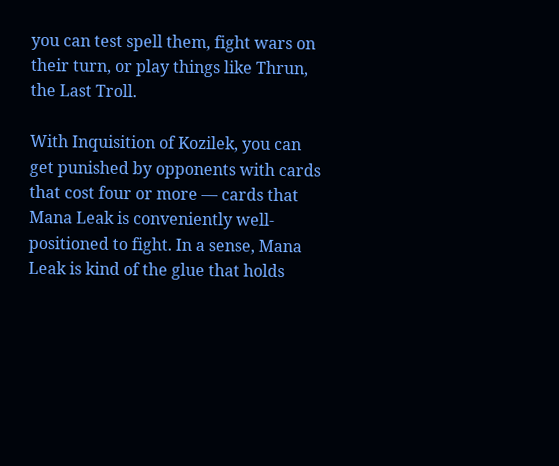you can test spell them, fight wars on their turn, or play things like Thrun, the Last Troll.

With Inquisition of Kozilek, you can get punished by opponents with cards that cost four or more — cards that Mana Leak is conveniently well-positioned to fight. In a sense, Mana Leak is kind of the glue that holds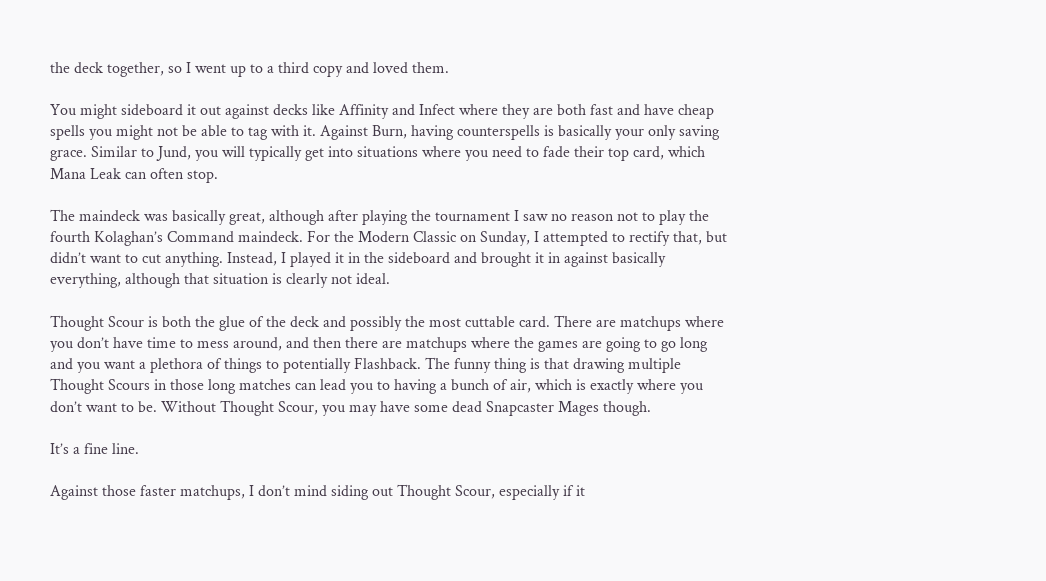the deck together, so I went up to a third copy and loved them.

You might sideboard it out against decks like Affinity and Infect where they are both fast and have cheap spells you might not be able to tag with it. Against Burn, having counterspells is basically your only saving grace. Similar to Jund, you will typically get into situations where you need to fade their top card, which Mana Leak can often stop.

The maindeck was basically great, although after playing the tournament I saw no reason not to play the fourth Kolaghan’s Command maindeck. For the Modern Classic on Sunday, I attempted to rectify that, but didn’t want to cut anything. Instead, I played it in the sideboard and brought it in against basically everything, although that situation is clearly not ideal.

Thought Scour is both the glue of the deck and possibly the most cuttable card. There are matchups where you don’t have time to mess around, and then there are matchups where the games are going to go long and you want a plethora of things to potentially Flashback. The funny thing is that drawing multiple Thought Scours in those long matches can lead you to having a bunch of air, which is exactly where you don’t want to be. Without Thought Scour, you may have some dead Snapcaster Mages though.

It’s a fine line.

Against those faster matchups, I don’t mind siding out Thought Scour, especially if it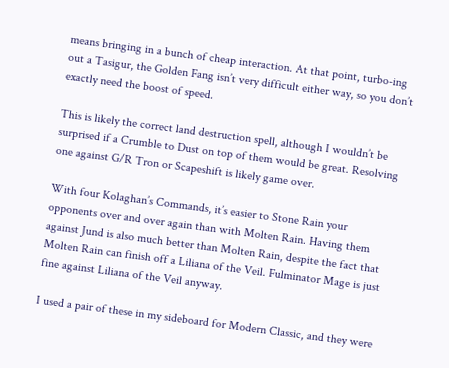means bringing in a bunch of cheap interaction. At that point, turbo-ing out a Tasigur, the Golden Fang isn’t very difficult either way, so you don’t exactly need the boost of speed.

This is likely the correct land destruction spell, although I wouldn’t be surprised if a Crumble to Dust on top of them would be great. Resolving one against G/R Tron or Scapeshift is likely game over.

With four Kolaghan’s Commands, it’s easier to Stone Rain your opponents over and over again than with Molten Rain. Having them against Jund is also much better than Molten Rain, despite the fact that Molten Rain can finish off a Liliana of the Veil. Fulminator Mage is just fine against Liliana of the Veil anyway.

I used a pair of these in my sideboard for Modern Classic, and they were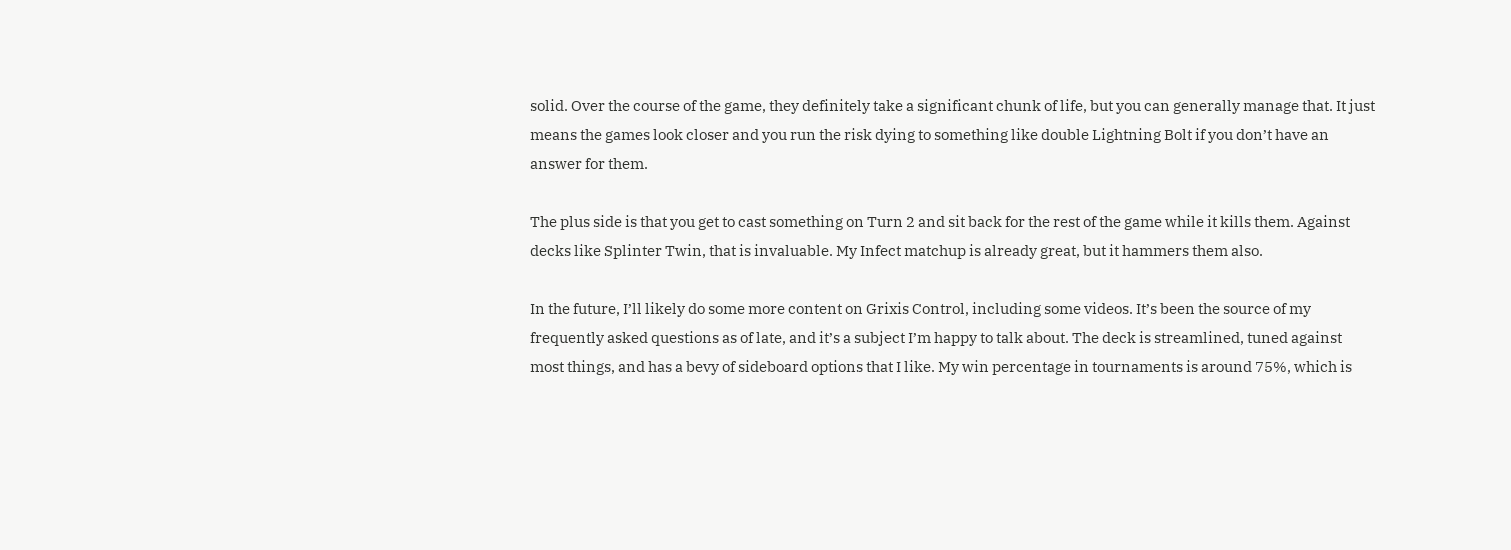solid. Over the course of the game, they definitely take a significant chunk of life, but you can generally manage that. It just means the games look closer and you run the risk dying to something like double Lightning Bolt if you don’t have an answer for them.

The plus side is that you get to cast something on Turn 2 and sit back for the rest of the game while it kills them. Against decks like Splinter Twin, that is invaluable. My Infect matchup is already great, but it hammers them also.

In the future, I’ll likely do some more content on Grixis Control, including some videos. It’s been the source of my frequently asked questions as of late, and it’s a subject I’m happy to talk about. The deck is streamlined, tuned against most things, and has a bevy of sideboard options that I like. My win percentage in tournaments is around 75%, which is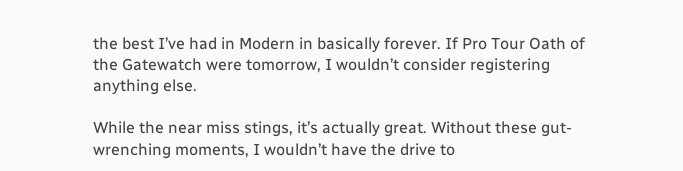the best I’ve had in Modern in basically forever. If Pro Tour Oath of the Gatewatch were tomorrow, I wouldn’t consider registering anything else.

While the near miss stings, it’s actually great. Without these gut-wrenching moments, I wouldn’t have the drive to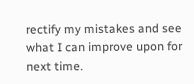rectify my mistakes and see what I can improve upon for next time.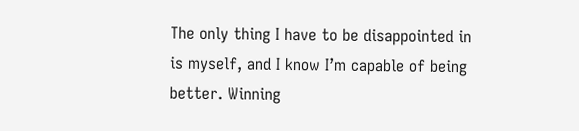The only thing I have to be disappointed in is myself, and I know I’m capable of being better. Winning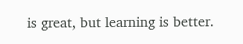is great, but learning is better.